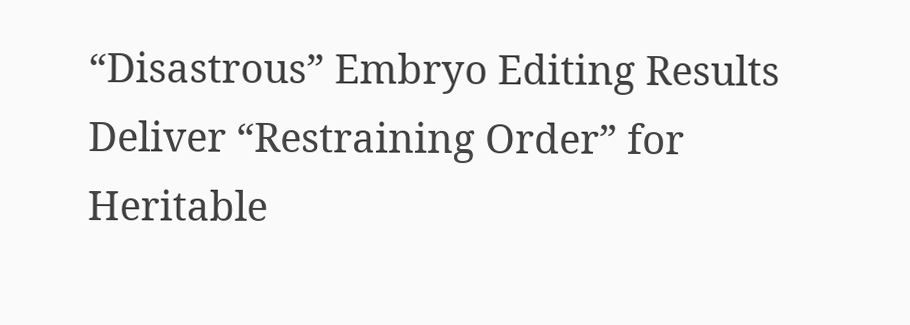“Disastrous” Embryo Editing Results Deliver “Restraining Order” for Heritable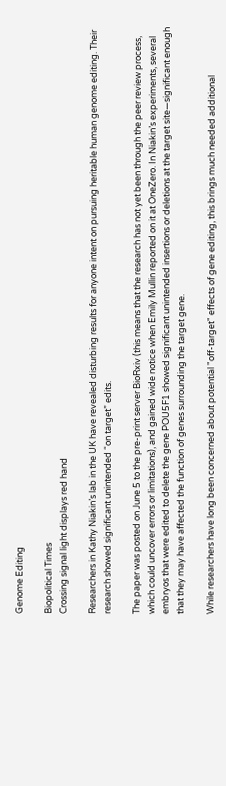Genome Editing

Biopolitical Times
Crossing signal light displays red hand

Researchers in Kathy Niakin’s lab in the UK have revealed disturbing results for anyone intent on pursuing heritable human genome editing. Their research showed significant unintended “on target” edits.

The paper was posted on June 5 to the pre-print server BioRxiv (this means that the research has not yet been through the peer review process, which could uncover errors or limitations), and gained wide notice when Emily Mullin reported on it at OneZero. In Niakin’s experiments, several embryos that were edited to delete the gene POU5F1 showed significant unintended insertions or deletions at the target site—significant enough that they may have affected the function of genes surrounding the target gene.

While researchers have long been concerned about potential "off-target" effects of gene editing, this brings much needed additional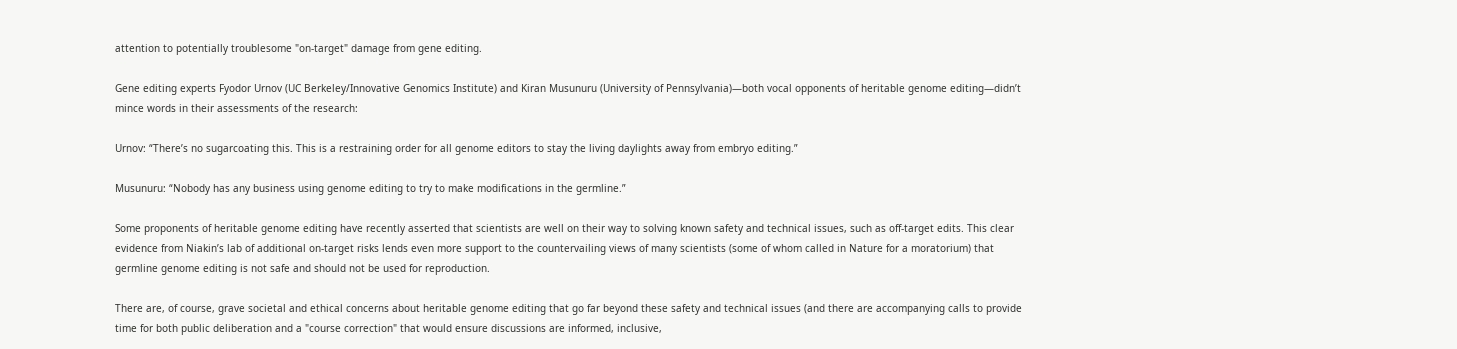attention to potentially troublesome "on-target" damage from gene editing.

Gene editing experts Fyodor Urnov (UC Berkeley/Innovative Genomics Institute) and Kiran Musunuru (University of Pennsylvania)—both vocal opponents of heritable genome editing—didn’t mince words in their assessments of the research:

Urnov: “There’s no sugarcoating this. This is a restraining order for all genome editors to stay the living daylights away from embryo editing.”

Musunuru: “Nobody has any business using genome editing to try to make modifications in the germline.”

Some proponents of heritable genome editing have recently asserted that scientists are well on their way to solving known safety and technical issues, such as off-target edits. This clear evidence from Niakin’s lab of additional on-target risks lends even more support to the countervailing views of many scientists (some of whom called in Nature for a moratorium) that germline genome editing is not safe and should not be used for reproduction.

There are, of course, grave societal and ethical concerns about heritable genome editing that go far beyond these safety and technical issues (and there are accompanying calls to provide time for both public deliberation and a "course correction" that would ensure discussions are informed, inclusive,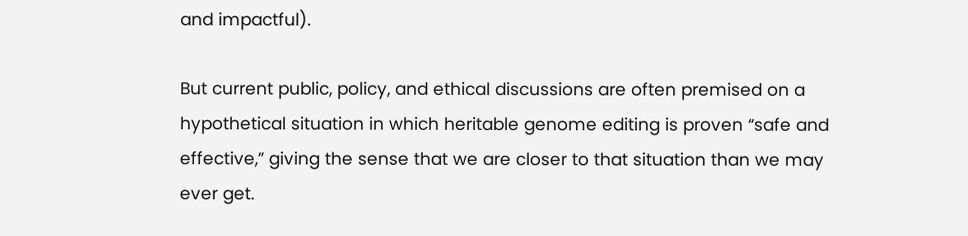and impactful).

But current public, policy, and ethical discussions are often premised on a hypothetical situation in which heritable genome editing is proven “safe and effective,” giving the sense that we are closer to that situation than we may ever get.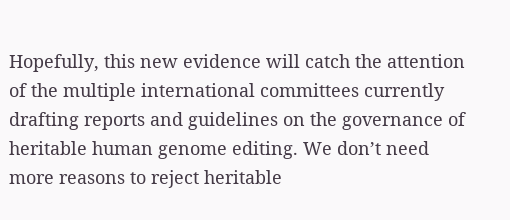Hopefully, this new evidence will catch the attention of the multiple international committees currently drafting reports and guidelines on the governance of heritable human genome editing. We don’t need more reasons to reject heritable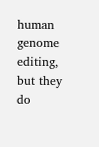human genome editing, but they do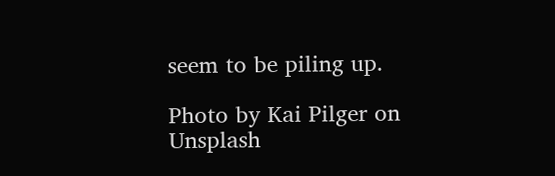seem to be piling up.

Photo by Kai Pilger on Unsplash